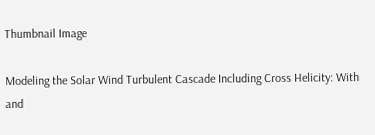Thumbnail Image

Modeling the Solar Wind Turbulent Cascade Including Cross Helicity: With and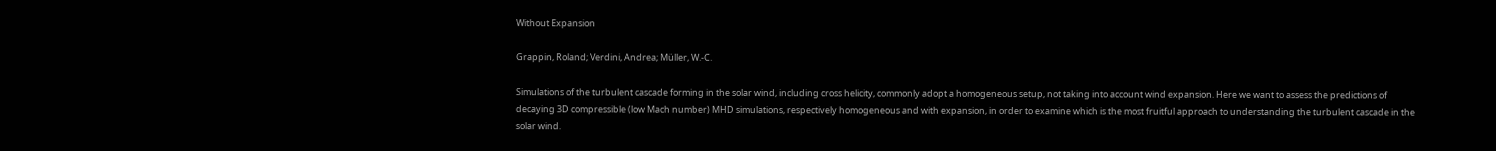Without Expansion

Grappin, Roland; Verdini, Andrea; Müller, W.-C.

Simulations of the turbulent cascade forming in the solar wind, including cross helicity, commonly adopt a homogeneous setup, not taking into account wind expansion. Here we want to assess the predictions of decaying 3D compressible (low Mach number) MHD simulations, respectively homogeneous and with expansion, in order to examine which is the most fruitful approach to understanding the turbulent cascade in the solar wind.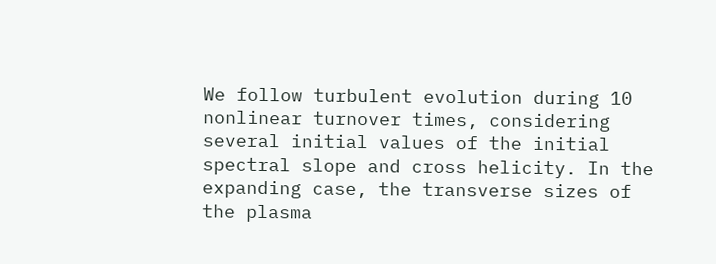We follow turbulent evolution during 10 nonlinear turnover times, considering several initial values of the initial spectral slope and cross helicity. In the expanding case, the transverse sizes of the plasma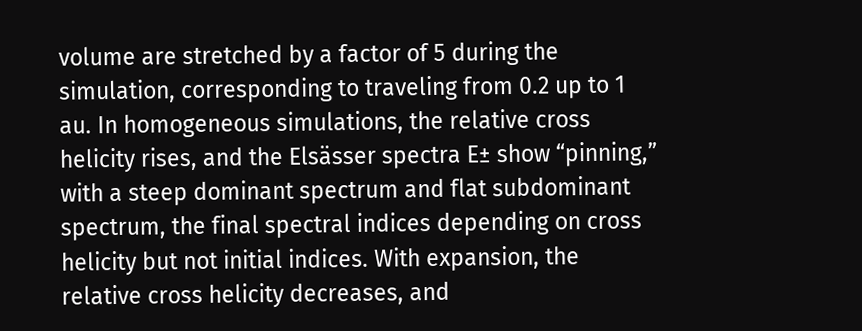volume are stretched by a factor of 5 during the simulation, corresponding to traveling from 0.2 up to 1 au. In homogeneous simulations, the relative cross helicity rises, and the Elsässer spectra E± show “pinning,” with a steep dominant spectrum and flat subdominant spectrum, the final spectral indices depending on cross helicity but not initial indices. With expansion, the relative cross helicity decreases, and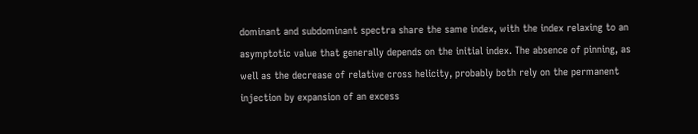dominant and subdominant spectra share the same index, with the index relaxing to an asymptotic value that generally depends on the initial index. The absence of pinning, as well as the decrease of relative cross helicity, probably both rely on the permanent injection by expansion of an excess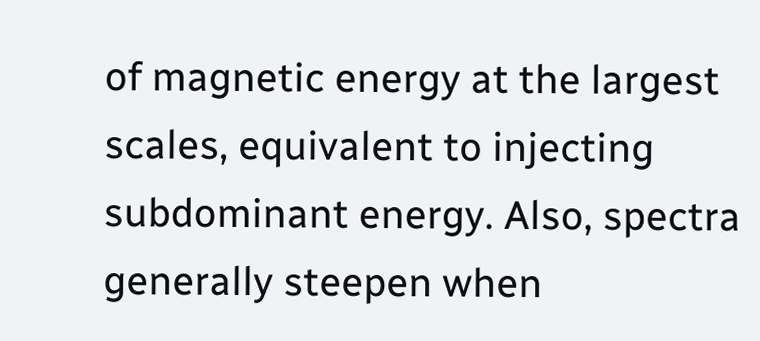of magnetic energy at the largest scales, equivalent to injecting subdominant energy. Also, spectra generally steepen when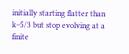initially starting flatter than k−5/3 but stop evolving at a finite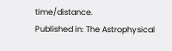time/distance.
Published in: The Astrophysical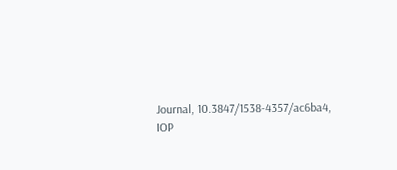Journal, 10.3847/1538-4357/ac6ba4, IOP